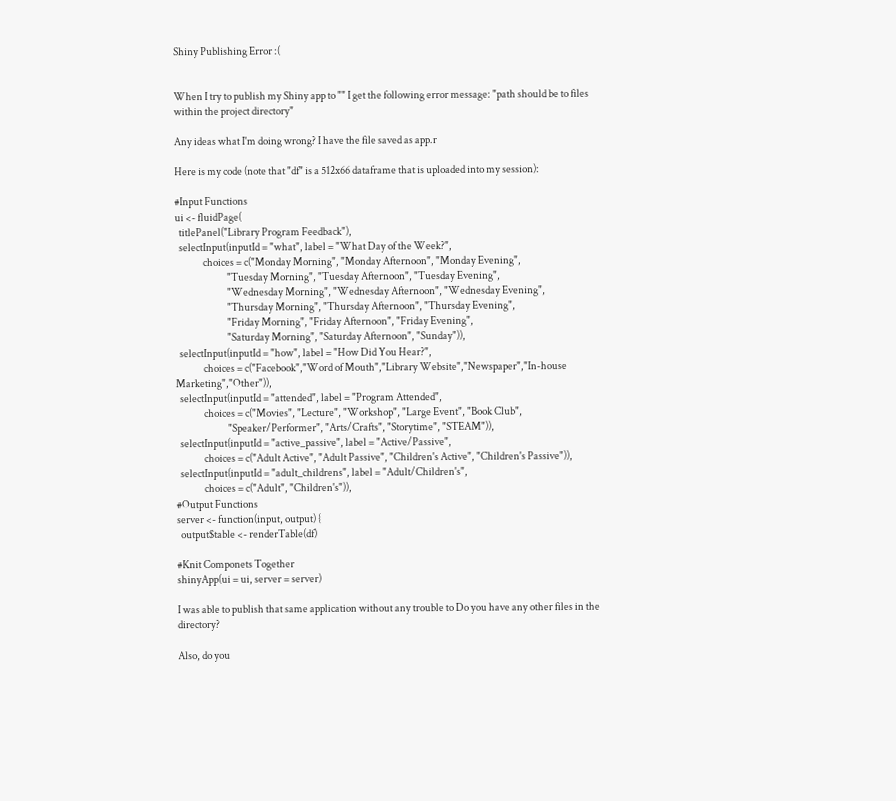Shiny Publishing Error :(


When I try to publish my Shiny app to "" I get the following error message: "path should be to files within the project directory"

Any ideas what I'm doing wrong? I have the file saved as app.r

Here is my code (note that "df" is a 512x66 dataframe that is uploaded into my session):

#Input Functions
ui <- fluidPage(
  titlePanel("Library Program Feedback"),
  selectInput(inputId = "what", label = "What Day of the Week?",
              choices = c("Monday Morning", "Monday Afternoon", "Monday Evening",
                          "Tuesday Morning", "Tuesday Afternoon", "Tuesday Evening",
                          "Wednesday Morning", "Wednesday Afternoon", "Wednesday Evening",
                          "Thursday Morning", "Thursday Afternoon", "Thursday Evening",
                          "Friday Morning", "Friday Afternoon", "Friday Evening",
                          "Saturday Morning", "Saturday Afternoon", "Sunday")),
  selectInput(inputId = "how", label = "How Did You Hear?",
              choices = c("Facebook","Word of Mouth","Library Website","Newspaper","In-house Marketing","Other")),
  selectInput(inputId = "attended", label = "Program Attended",
              choices = c("Movies", "Lecture", "Workshop", "Large Event", "Book Club",
                          "Speaker/Performer", "Arts/Crafts", "Storytime", "STEAM")),
  selectInput(inputId = "active_passive", label = "Active/Passive",
              choices = c("Adult Active", "Adult Passive", "Children's Active", "Children's Passive")),
  selectInput(inputId = "adult_childrens", label = "Adult/Children's",
              choices = c("Adult", "Children's")),
#Output Functions
server <- function(input, output) {
  output$table <- renderTable(df)

#Knit Componets Together
shinyApp(ui = ui, server = server)

I was able to publish that same application without any trouble to Do you have any other files in the directory?

Also, do you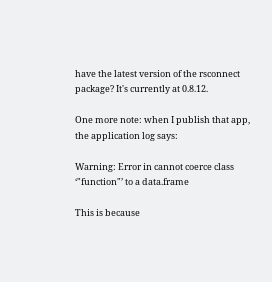have the latest version of the rsconnect package? It's currently at 0.8.12.

One more note: when I publish that app, the application log says:

Warning: Error in cannot coerce class ‘"function"’ to a data.frame

This is because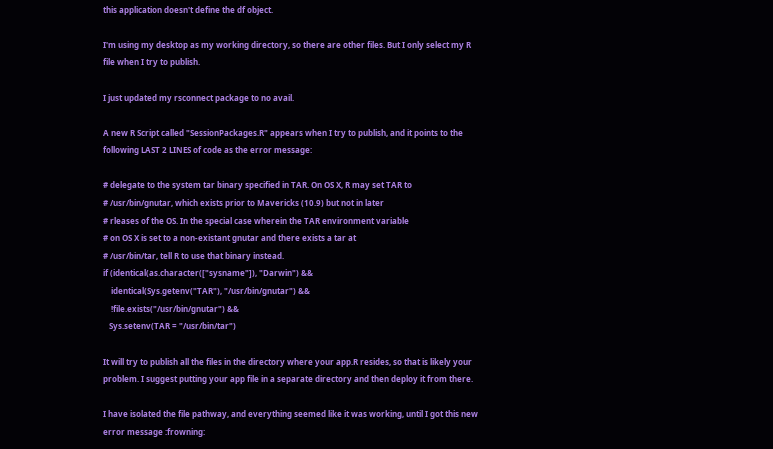this application doesn't define the df object.

I'm using my desktop as my working directory, so there are other files. But I only select my R file when I try to publish.

I just updated my rsconnect package to no avail.

A new R Script called "SessionPackages.R" appears when I try to publish, and it points to the following LAST 2 LINES of code as the error message:

# delegate to the system tar binary specified in TAR. On OS X, R may set TAR to
# /usr/bin/gnutar, which exists prior to Mavericks (10.9) but not in later
# rleases of the OS. In the special case wherein the TAR environment variable
# on OS X is set to a non-existant gnutar and there exists a tar at
# /usr/bin/tar, tell R to use that binary instead.
if (identical(as.character(["sysname"]), "Darwin") &&
    identical(Sys.getenv("TAR"), "/usr/bin/gnutar") &&
    !file.exists("/usr/bin/gnutar") &&
   Sys.setenv(TAR = "/usr/bin/tar")

It will try to publish all the files in the directory where your app.R resides, so that is likely your problem. I suggest putting your app file in a separate directory and then deploy it from there.

I have isolated the file pathway, and everything seemed like it was working, until I got this new error message :frowning: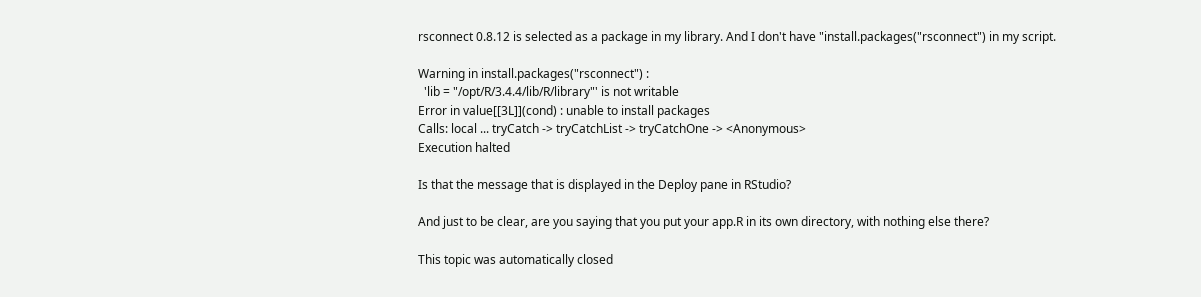rsconnect 0.8.12 is selected as a package in my library. And I don't have "install.packages("rsconnect") in my script.

Warning in install.packages("rsconnect") :
  'lib = "/opt/R/3.4.4/lib/R/library"' is not writable
Error in value[[3L]](cond) : unable to install packages
Calls: local ... tryCatch -> tryCatchList -> tryCatchOne -> <Anonymous>
Execution halted

Is that the message that is displayed in the Deploy pane in RStudio?

And just to be clear, are you saying that you put your app.R in its own directory, with nothing else there?

This topic was automatically closed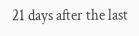21 days after the last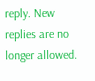reply. New replies are no longer allowed.